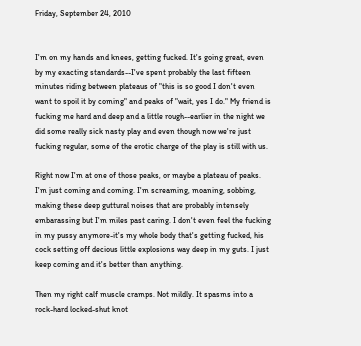Friday, September 24, 2010


I'm on my hands and knees, getting fucked. It's going great, even by my exacting standards--I've spent probably the last fifteen minutes riding between plateaus of "this is so good I don't even want to spoil it by coming" and peaks of "wait, yes I do." My friend is fucking me hard and deep and a little rough--earlier in the night we did some really sick nasty play and even though now we're just fucking regular, some of the erotic charge of the play is still with us.

Right now I'm at one of those peaks, or maybe a plateau of peaks. I'm just coming and coming. I'm screaming, moaning, sobbing, making these deep guttural noises that are probably intensely embarassing but I'm miles past caring. I don't even feel the fucking in my pussy anymore-it's my whole body that's getting fucked, his cock setting off decious little explosions way deep in my guts. I just keep coming and it's better than anything.

Then my right calf muscle cramps. Not mildly. It spasms into a rock-hard locked-shut knot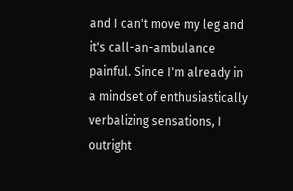and I can't move my leg and it's call-an-ambulance painful. Since I'm already in a mindset of enthusiastically verbalizing sensations, I outright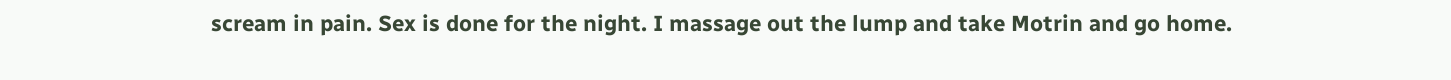scream in pain. Sex is done for the night. I massage out the lump and take Motrin and go home.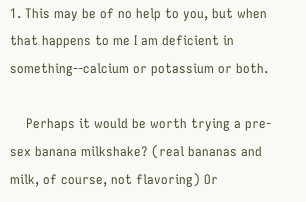1. This may be of no help to you, but when that happens to me I am deficient in something--calcium or potassium or both.

    Perhaps it would be worth trying a pre-sex banana milkshake? (real bananas and milk, of course, not flavoring) Or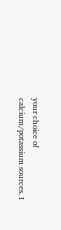your choice of calcium/potassium sources. I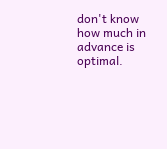don't know how much in advance is optimal.